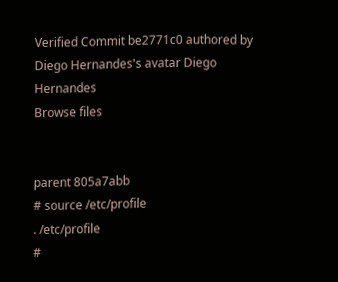Verified Commit be2771c0 authored by Diego Hernandes's avatar Diego Hernandes
Browse files


parent 805a7abb
# source /etc/profile
. /etc/profile
#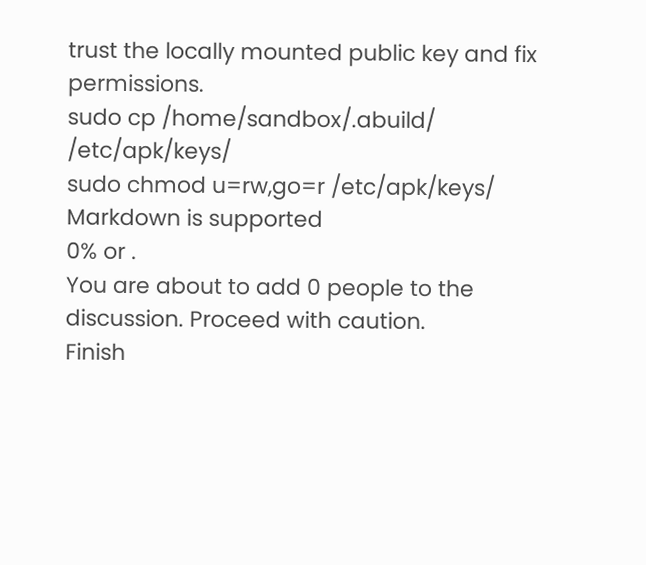trust the locally mounted public key and fix permissions.
sudo cp /home/sandbox/.abuild/ /etc/apk/keys/
sudo chmod u=rw,go=r /etc/apk/keys/
Markdown is supported
0% or .
You are about to add 0 people to the discussion. Proceed with caution.
Finish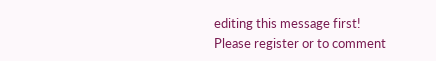editing this message first!
Please register or to comment